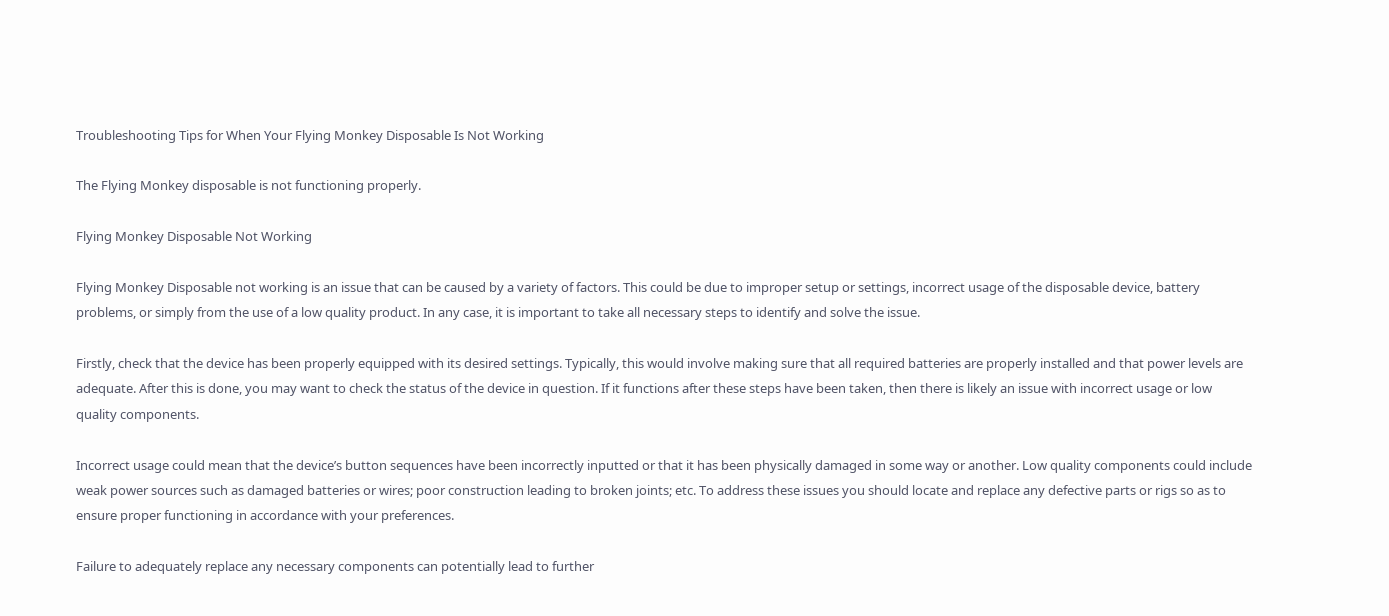Troubleshooting Tips for When Your Flying Monkey Disposable Is Not Working

The Flying Monkey disposable is not functioning properly.

Flying Monkey Disposable Not Working

Flying Monkey Disposable not working is an issue that can be caused by a variety of factors. This could be due to improper setup or settings, incorrect usage of the disposable device, battery problems, or simply from the use of a low quality product. In any case, it is important to take all necessary steps to identify and solve the issue.

Firstly, check that the device has been properly equipped with its desired settings. Typically, this would involve making sure that all required batteries are properly installed and that power levels are adequate. After this is done, you may want to check the status of the device in question. If it functions after these steps have been taken, then there is likely an issue with incorrect usage or low quality components.

Incorrect usage could mean that the device’s button sequences have been incorrectly inputted or that it has been physically damaged in some way or another. Low quality components could include weak power sources such as damaged batteries or wires; poor construction leading to broken joints; etc. To address these issues you should locate and replace any defective parts or rigs so as to ensure proper functioning in accordance with your preferences.

Failure to adequately replace any necessary components can potentially lead to further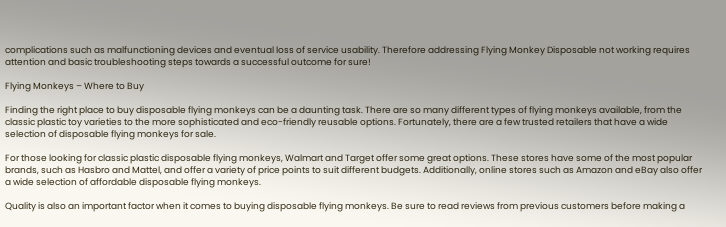complications such as malfunctioning devices and eventual loss of service usability. Therefore addressing Flying Monkey Disposable not working requires attention and basic troubleshooting steps towards a successful outcome for sure!

Flying Monkeys – Where to Buy

Finding the right place to buy disposable flying monkeys can be a daunting task. There are so many different types of flying monkeys available, from the classic plastic toy varieties to the more sophisticated and eco-friendly reusable options. Fortunately, there are a few trusted retailers that have a wide selection of disposable flying monkeys for sale.

For those looking for classic plastic disposable flying monkeys, Walmart and Target offer some great options. These stores have some of the most popular brands, such as Hasbro and Mattel, and offer a variety of price points to suit different budgets. Additionally, online stores such as Amazon and eBay also offer a wide selection of affordable disposable flying monkeys.

Quality is also an important factor when it comes to buying disposable flying monkeys. Be sure to read reviews from previous customers before making a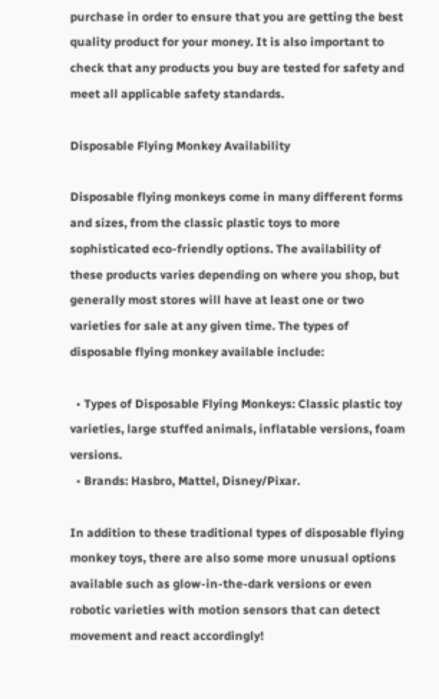purchase in order to ensure that you are getting the best quality product for your money. It is also important to check that any products you buy are tested for safety and meet all applicable safety standards.

Disposable Flying Monkey Availability

Disposable flying monkeys come in many different forms and sizes, from the classic plastic toys to more sophisticated eco-friendly options. The availability of these products varies depending on where you shop, but generally most stores will have at least one or two varieties for sale at any given time. The types of disposable flying monkey available include:

  • Types of Disposable Flying Monkeys: Classic plastic toy varieties, large stuffed animals, inflatable versions, foam versions.
  • Brands: Hasbro, Mattel, Disney/Pixar.

In addition to these traditional types of disposable flying monkey toys, there are also some more unusual options available such as glow-in-the-dark versions or even robotic varieties with motion sensors that can detect movement and react accordingly!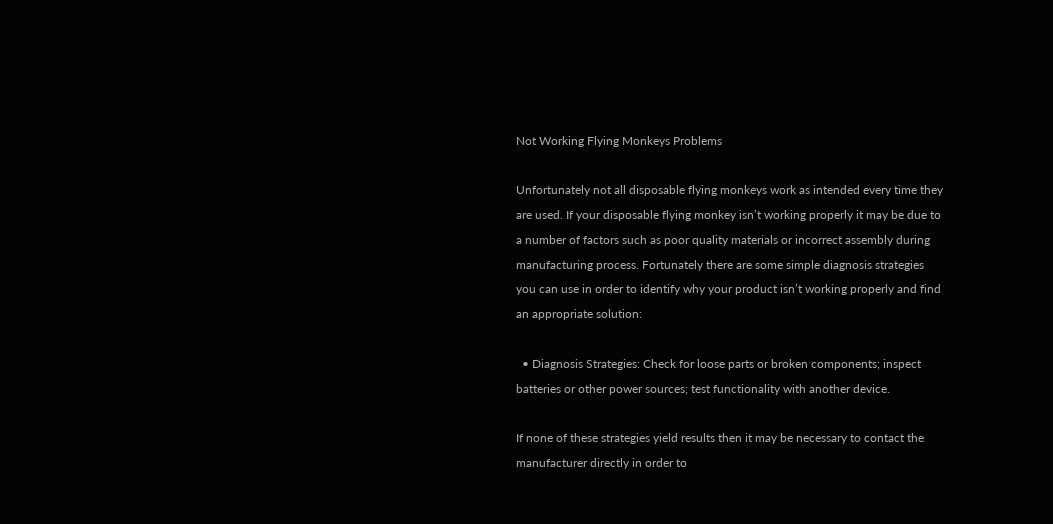Not Working Flying Monkeys Problems

Unfortunately not all disposable flying monkeys work as intended every time they are used. If your disposable flying monkey isn’t working properly it may be due to a number of factors such as poor quality materials or incorrect assembly during manufacturing process. Fortunately there are some simple diagnosis strategies you can use in order to identify why your product isn’t working properly and find an appropriate solution:

  • Diagnosis Strategies: Check for loose parts or broken components; inspect batteries or other power sources; test functionality with another device.

If none of these strategies yield results then it may be necessary to contact the manufacturer directly in order to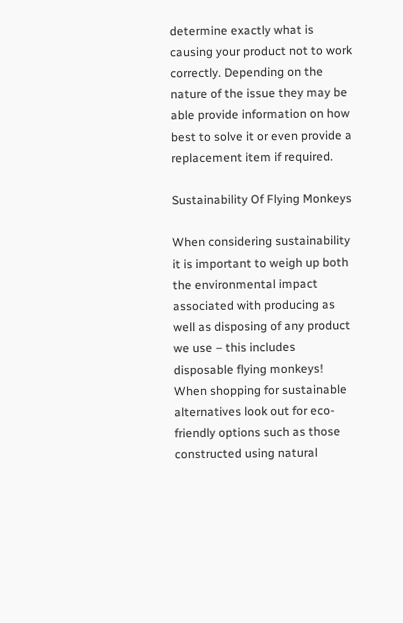determine exactly what is causing your product not to work correctly. Depending on the nature of the issue they may be able provide information on how best to solve it or even provide a replacement item if required.

Sustainability Of Flying Monkeys

When considering sustainability it is important to weigh up both the environmental impact associated with producing as well as disposing of any product we use – this includes disposable flying monkeys! When shopping for sustainable alternatives look out for eco-friendly options such as those constructed using natural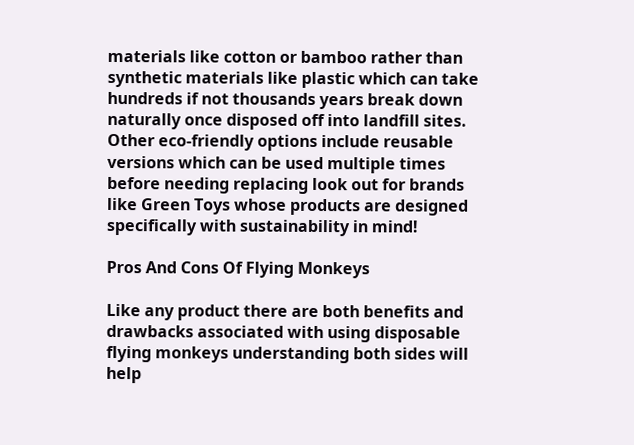materials like cotton or bamboo rather than synthetic materials like plastic which can take hundreds if not thousands years break down naturally once disposed off into landfill sites. Other eco-friendly options include reusable versions which can be used multiple times before needing replacing look out for brands like Green Toys whose products are designed specifically with sustainability in mind!

Pros And Cons Of Flying Monkeys

Like any product there are both benefits and drawbacks associated with using disposable flying monkeys understanding both sides will help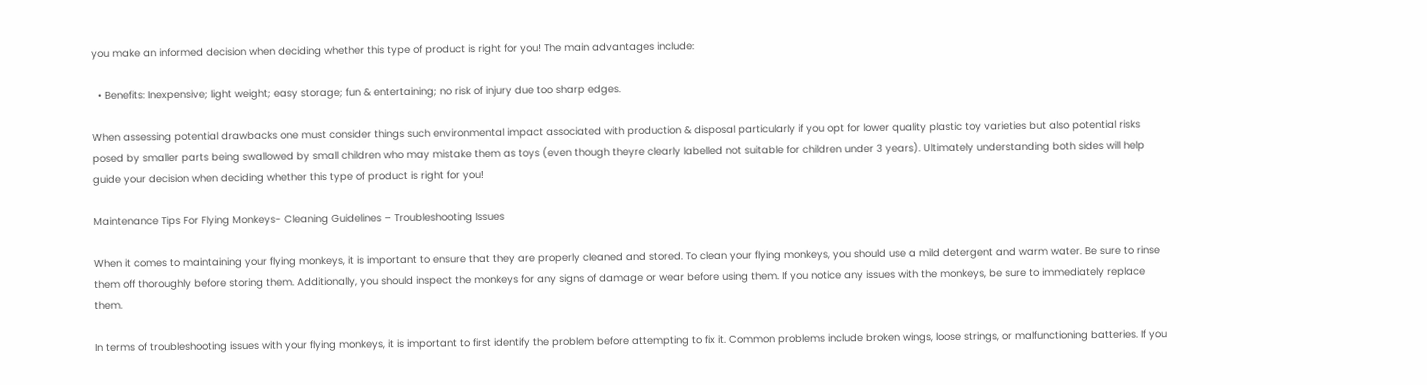you make an informed decision when deciding whether this type of product is right for you! The main advantages include:

  • Benefits: Inexpensive; light weight; easy storage; fun & entertaining; no risk of injury due too sharp edges.

When assessing potential drawbacks one must consider things such environmental impact associated with production & disposal particularly if you opt for lower quality plastic toy varieties but also potential risks posed by smaller parts being swallowed by small children who may mistake them as toys (even though theyre clearly labelled not suitable for children under 3 years). Ultimately understanding both sides will help guide your decision when deciding whether this type of product is right for you!

Maintenance Tips For Flying Monkeys- Cleaning Guidelines – Troubleshooting Issues

When it comes to maintaining your flying monkeys, it is important to ensure that they are properly cleaned and stored. To clean your flying monkeys, you should use a mild detergent and warm water. Be sure to rinse them off thoroughly before storing them. Additionally, you should inspect the monkeys for any signs of damage or wear before using them. If you notice any issues with the monkeys, be sure to immediately replace them.

In terms of troubleshooting issues with your flying monkeys, it is important to first identify the problem before attempting to fix it. Common problems include broken wings, loose strings, or malfunctioning batteries. If you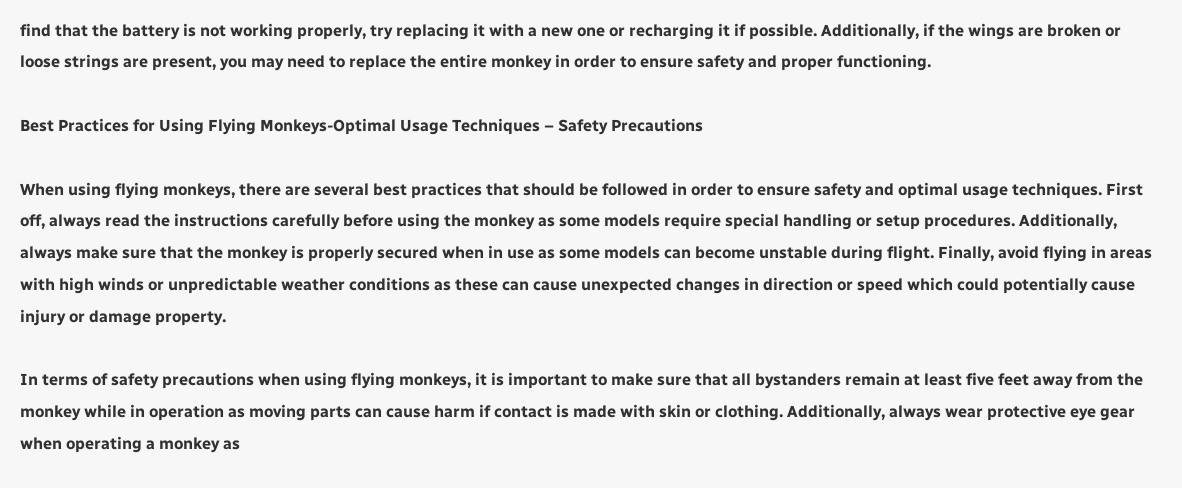find that the battery is not working properly, try replacing it with a new one or recharging it if possible. Additionally, if the wings are broken or loose strings are present, you may need to replace the entire monkey in order to ensure safety and proper functioning.

Best Practices for Using Flying Monkeys-Optimal Usage Techniques – Safety Precautions

When using flying monkeys, there are several best practices that should be followed in order to ensure safety and optimal usage techniques. First off, always read the instructions carefully before using the monkey as some models require special handling or setup procedures. Additionally, always make sure that the monkey is properly secured when in use as some models can become unstable during flight. Finally, avoid flying in areas with high winds or unpredictable weather conditions as these can cause unexpected changes in direction or speed which could potentially cause injury or damage property.

In terms of safety precautions when using flying monkeys, it is important to make sure that all bystanders remain at least five feet away from the monkey while in operation as moving parts can cause harm if contact is made with skin or clothing. Additionally, always wear protective eye gear when operating a monkey as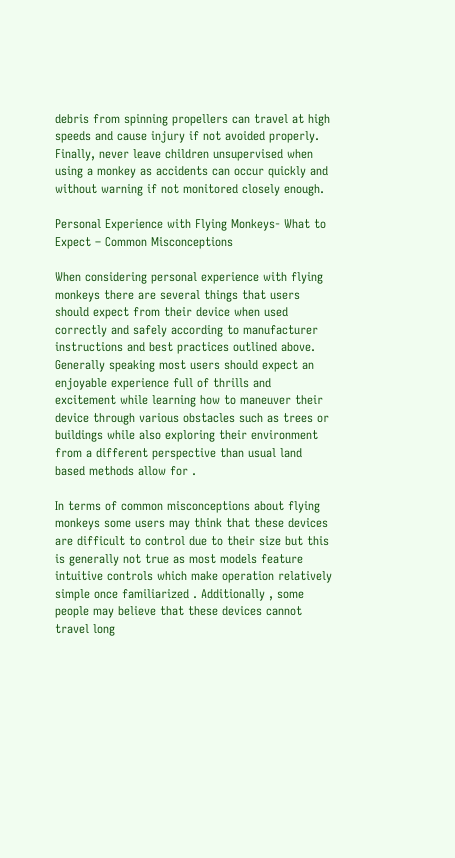debris from spinning propellers can travel at high speeds and cause injury if not avoided properly. Finally, never leave children unsupervised when using a monkey as accidents can occur quickly and without warning if not monitored closely enough.

Personal Experience with Flying Monkeys- What to Expect – Common Misconceptions

When considering personal experience with flying monkeys there are several things that users should expect from their device when used correctly and safely according to manufacturer instructions and best practices outlined above. Generally speaking most users should expect an enjoyable experience full of thrills and excitement while learning how to maneuver their device through various obstacles such as trees or buildings while also exploring their environment from a different perspective than usual land based methods allow for .

In terms of common misconceptions about flying monkeys some users may think that these devices are difficult to control due to their size but this is generally not true as most models feature intuitive controls which make operation relatively simple once familiarized . Additionally , some people may believe that these devices cannot travel long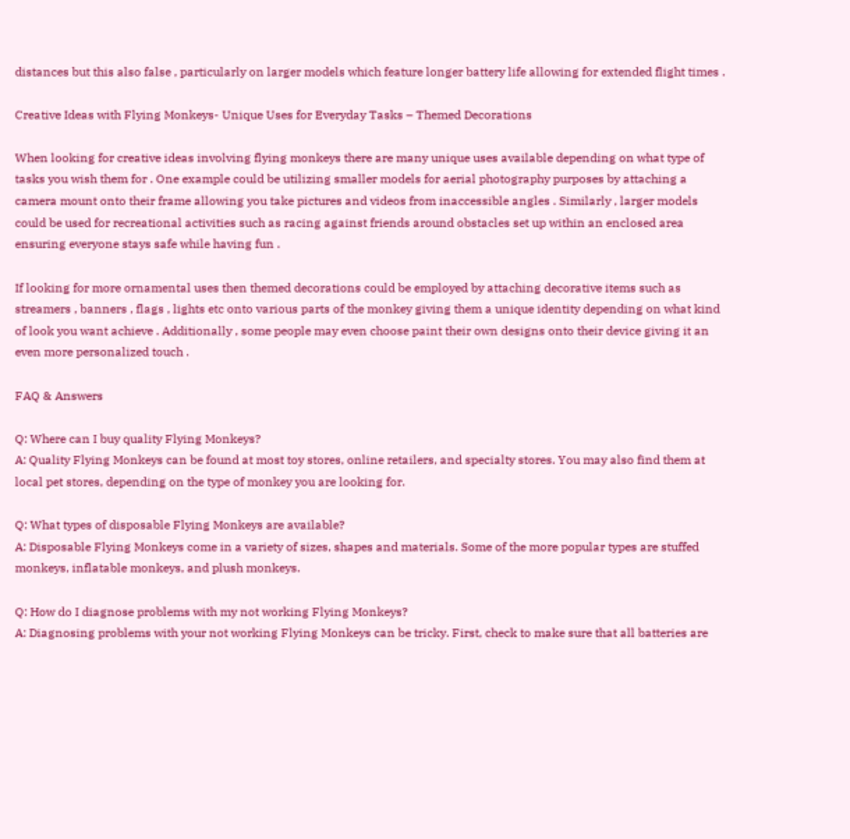distances but this also false , particularly on larger models which feature longer battery life allowing for extended flight times .

Creative Ideas with Flying Monkeys- Unique Uses for Everyday Tasks – Themed Decorations

When looking for creative ideas involving flying monkeys there are many unique uses available depending on what type of tasks you wish them for . One example could be utilizing smaller models for aerial photography purposes by attaching a camera mount onto their frame allowing you take pictures and videos from inaccessible angles . Similarly , larger models could be used for recreational activities such as racing against friends around obstacles set up within an enclosed area ensuring everyone stays safe while having fun .

If looking for more ornamental uses then themed decorations could be employed by attaching decorative items such as streamers , banners , flags , lights etc onto various parts of the monkey giving them a unique identity depending on what kind of look you want achieve . Additionally , some people may even choose paint their own designs onto their device giving it an even more personalized touch .

FAQ & Answers

Q: Where can I buy quality Flying Monkeys?
A: Quality Flying Monkeys can be found at most toy stores, online retailers, and specialty stores. You may also find them at local pet stores, depending on the type of monkey you are looking for.

Q: What types of disposable Flying Monkeys are available?
A: Disposable Flying Monkeys come in a variety of sizes, shapes and materials. Some of the more popular types are stuffed monkeys, inflatable monkeys, and plush monkeys.

Q: How do I diagnose problems with my not working Flying Monkeys?
A: Diagnosing problems with your not working Flying Monkeys can be tricky. First, check to make sure that all batteries are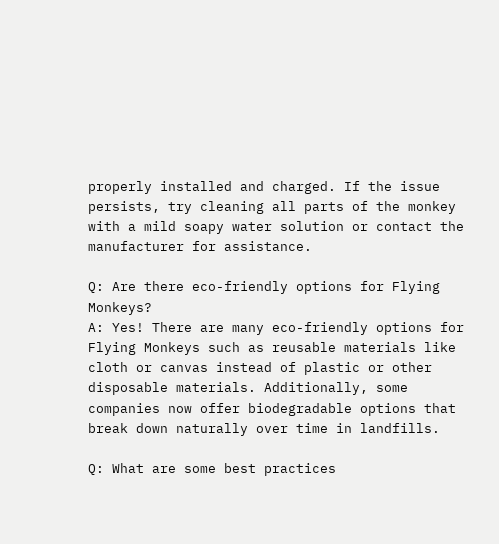properly installed and charged. If the issue persists, try cleaning all parts of the monkey with a mild soapy water solution or contact the manufacturer for assistance.

Q: Are there eco-friendly options for Flying Monkeys?
A: Yes! There are many eco-friendly options for Flying Monkeys such as reusable materials like cloth or canvas instead of plastic or other disposable materials. Additionally, some companies now offer biodegradable options that break down naturally over time in landfills.

Q: What are some best practices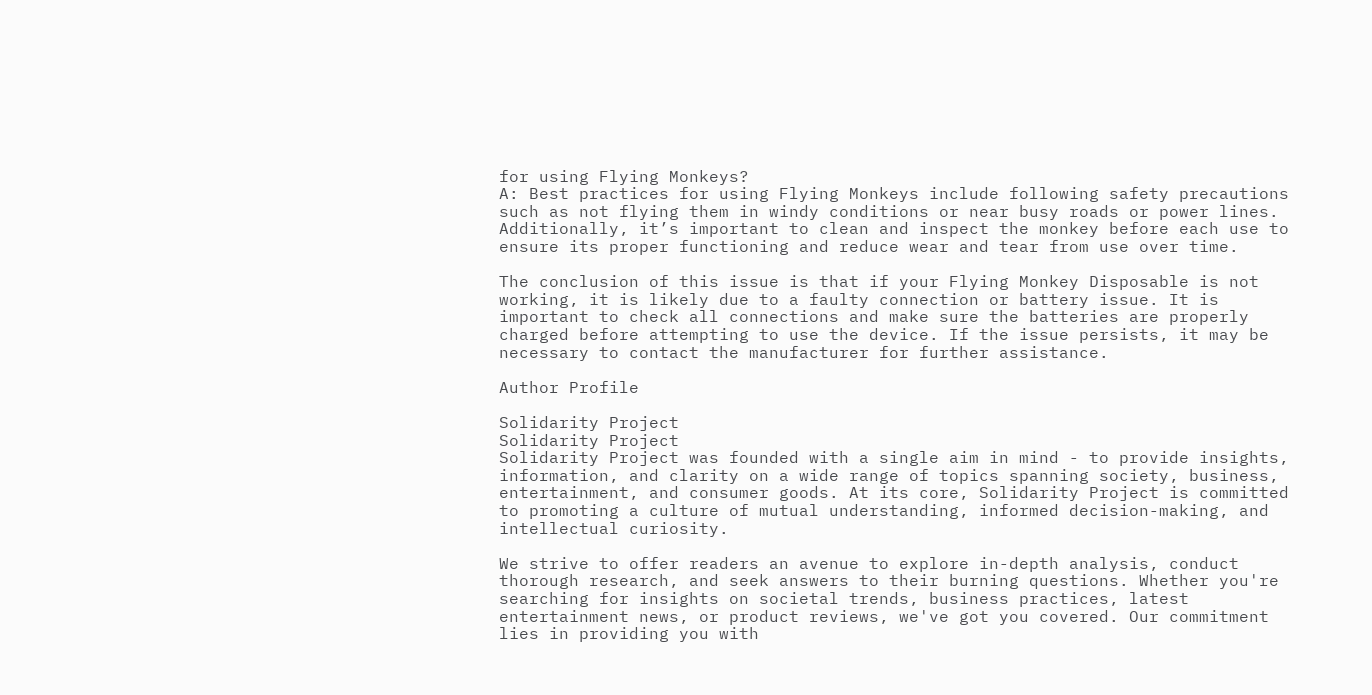for using Flying Monkeys?
A: Best practices for using Flying Monkeys include following safety precautions such as not flying them in windy conditions or near busy roads or power lines. Additionally, it’s important to clean and inspect the monkey before each use to ensure its proper functioning and reduce wear and tear from use over time.

The conclusion of this issue is that if your Flying Monkey Disposable is not working, it is likely due to a faulty connection or battery issue. It is important to check all connections and make sure the batteries are properly charged before attempting to use the device. If the issue persists, it may be necessary to contact the manufacturer for further assistance.

Author Profile

Solidarity Project
Solidarity Project
Solidarity Project was founded with a single aim in mind - to provide insights, information, and clarity on a wide range of topics spanning society, business, entertainment, and consumer goods. At its core, Solidarity Project is committed to promoting a culture of mutual understanding, informed decision-making, and intellectual curiosity.

We strive to offer readers an avenue to explore in-depth analysis, conduct thorough research, and seek answers to their burning questions. Whether you're searching for insights on societal trends, business practices, latest entertainment news, or product reviews, we've got you covered. Our commitment lies in providing you with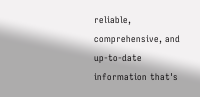reliable, comprehensive, and up-to-date information that's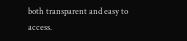both transparent and easy to access.